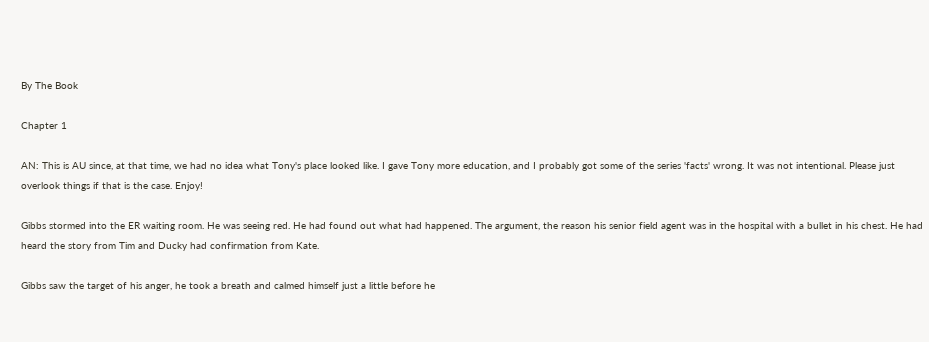By The Book

Chapter 1

AN: This is AU since, at that time, we had no idea what Tony's place looked like. I gave Tony more education, and I probably got some of the series 'facts' wrong. It was not intentional. Please just overlook things if that is the case. Enjoy!

Gibbs stormed into the ER waiting room. He was seeing red. He had found out what had happened. The argument, the reason his senior field agent was in the hospital with a bullet in his chest. He had heard the story from Tim and Ducky had confirmation from Kate.

Gibbs saw the target of his anger, he took a breath and calmed himself just a little before he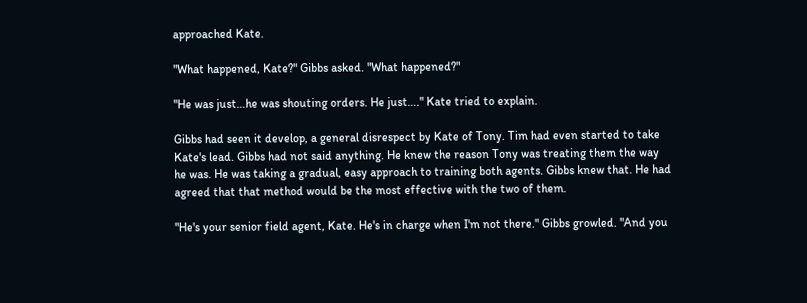approached Kate.

"What happened, Kate?" Gibbs asked. "What happened?"

"He was just…he was shouting orders. He just…." Kate tried to explain.

Gibbs had seen it develop, a general disrespect by Kate of Tony. Tim had even started to take Kate's lead. Gibbs had not said anything. He knew the reason Tony was treating them the way he was. He was taking a gradual, easy approach to training both agents. Gibbs knew that. He had agreed that that method would be the most effective with the two of them.

"He's your senior field agent, Kate. He's in charge when I'm not there." Gibbs growled. "And you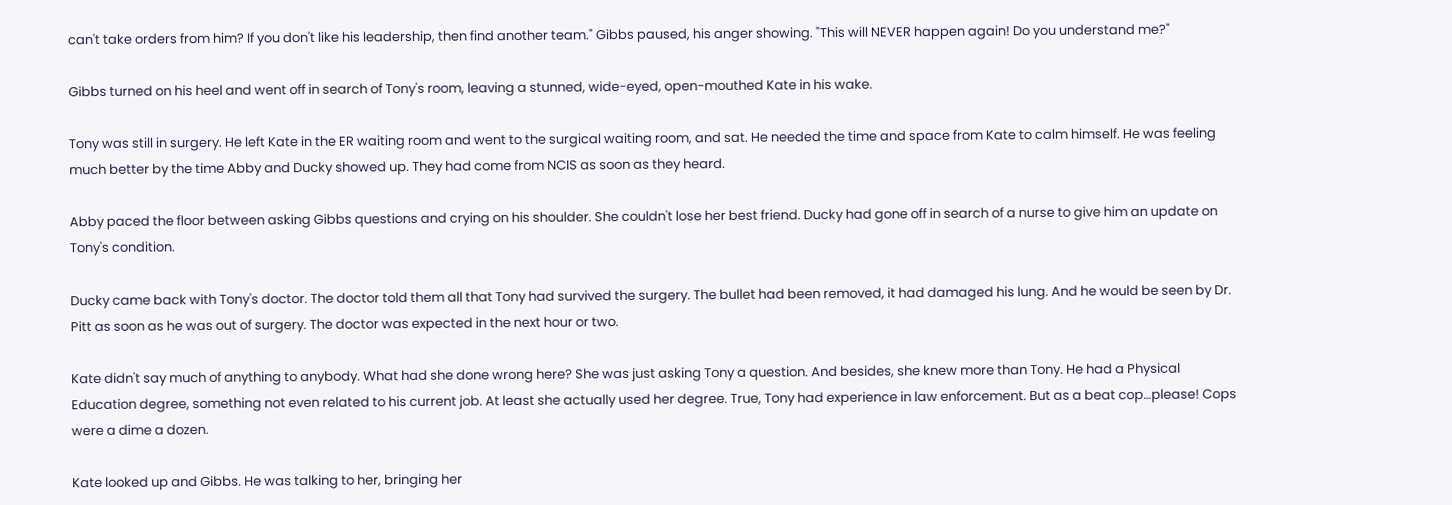can't take orders from him? If you don't like his leadership, then find another team." Gibbs paused, his anger showing. "This will NEVER happen again! Do you understand me?"

Gibbs turned on his heel and went off in search of Tony's room, leaving a stunned, wide-eyed, open-mouthed Kate in his wake.

Tony was still in surgery. He left Kate in the ER waiting room and went to the surgical waiting room, and sat. He needed the time and space from Kate to calm himself. He was feeling much better by the time Abby and Ducky showed up. They had come from NCIS as soon as they heard.

Abby paced the floor between asking Gibbs questions and crying on his shoulder. She couldn't lose her best friend. Ducky had gone off in search of a nurse to give him an update on Tony's condition.

Ducky came back with Tony's doctor. The doctor told them all that Tony had survived the surgery. The bullet had been removed, it had damaged his lung. And he would be seen by Dr. Pitt as soon as he was out of surgery. The doctor was expected in the next hour or two.

Kate didn't say much of anything to anybody. What had she done wrong here? She was just asking Tony a question. And besides, she knew more than Tony. He had a Physical Education degree, something not even related to his current job. At least she actually used her degree. True, Tony had experience in law enforcement. But as a beat cop…please! Cops were a dime a dozen.

Kate looked up and Gibbs. He was talking to her, bringing her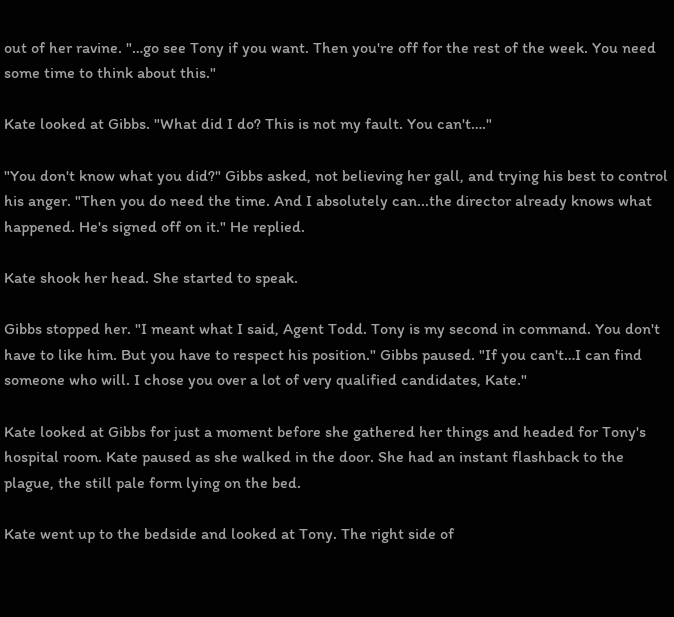out of her ravine. "…go see Tony if you want. Then you're off for the rest of the week. You need some time to think about this."

Kate looked at Gibbs. "What did I do? This is not my fault. You can't…."

"You don't know what you did?" Gibbs asked, not believing her gall, and trying his best to control his anger. "Then you do need the time. And I absolutely can...the director already knows what happened. He's signed off on it." He replied.

Kate shook her head. She started to speak.

Gibbs stopped her. "I meant what I said, Agent Todd. Tony is my second in command. You don't have to like him. But you have to respect his position." Gibbs paused. "If you can't…I can find someone who will. I chose you over a lot of very qualified candidates, Kate."

Kate looked at Gibbs for just a moment before she gathered her things and headed for Tony's hospital room. Kate paused as she walked in the door. She had an instant flashback to the plague, the still pale form lying on the bed.

Kate went up to the bedside and looked at Tony. The right side of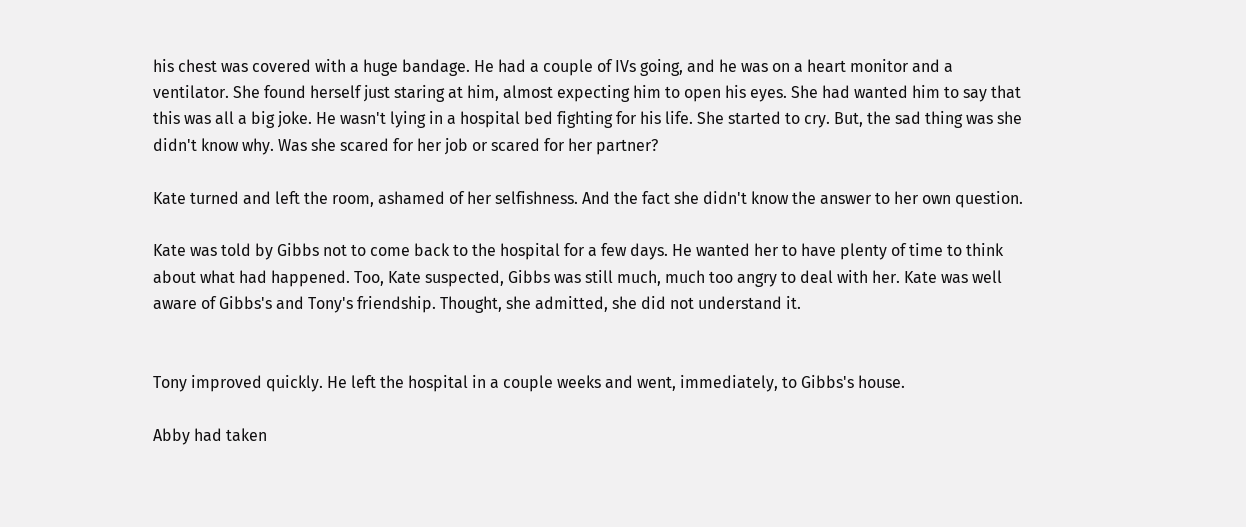his chest was covered with a huge bandage. He had a couple of IVs going, and he was on a heart monitor and a ventilator. She found herself just staring at him, almost expecting him to open his eyes. She had wanted him to say that this was all a big joke. He wasn't lying in a hospital bed fighting for his life. She started to cry. But, the sad thing was she didn't know why. Was she scared for her job or scared for her partner?

Kate turned and left the room, ashamed of her selfishness. And the fact she didn't know the answer to her own question.

Kate was told by Gibbs not to come back to the hospital for a few days. He wanted her to have plenty of time to think about what had happened. Too, Kate suspected, Gibbs was still much, much too angry to deal with her. Kate was well aware of Gibbs's and Tony's friendship. Thought, she admitted, she did not understand it.


Tony improved quickly. He left the hospital in a couple weeks and went, immediately, to Gibbs's house.

Abby had taken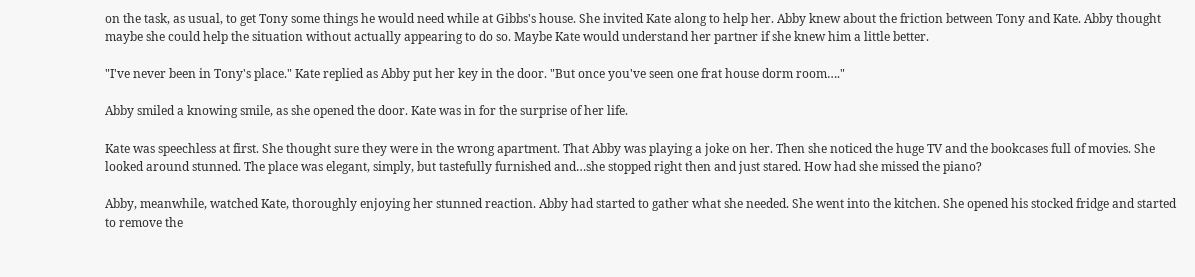on the task, as usual, to get Tony some things he would need while at Gibbs's house. She invited Kate along to help her. Abby knew about the friction between Tony and Kate. Abby thought maybe she could help the situation without actually appearing to do so. Maybe Kate would understand her partner if she knew him a little better.

"I've never been in Tony's place." Kate replied as Abby put her key in the door. "But once you've seen one frat house dorm room…."

Abby smiled a knowing smile, as she opened the door. Kate was in for the surprise of her life.

Kate was speechless at first. She thought sure they were in the wrong apartment. That Abby was playing a joke on her. Then she noticed the huge TV and the bookcases full of movies. She looked around stunned. The place was elegant, simply, but tastefully furnished and…she stopped right then and just stared. How had she missed the piano?

Abby, meanwhile, watched Kate, thoroughly enjoying her stunned reaction. Abby had started to gather what she needed. She went into the kitchen. She opened his stocked fridge and started to remove the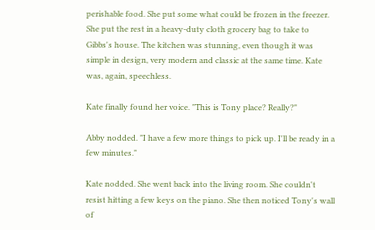perishable food. She put some what could be frozen in the freezer. She put the rest in a heavy-duty cloth grocery bag to take to Gibbs's house. The kitchen was stunning, even though it was simple in design, very modern and classic at the same time. Kate was, again, speechless.

Kate finally found her voice. "This is Tony place? Really?"

Abby nodded. "I have a few more things to pick up. I'll be ready in a few minutes."

Kate nodded. She went back into the living room. She couldn't resist hitting a few keys on the piano. She then noticed Tony's wall of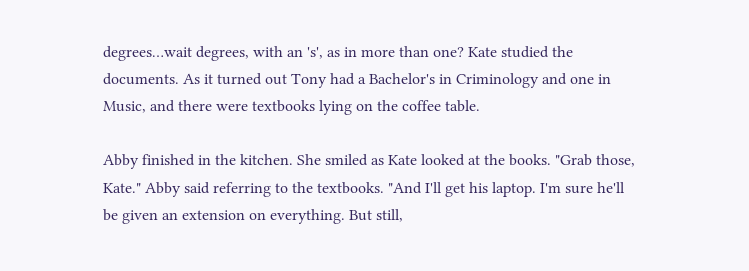degrees…wait degrees, with an 's', as in more than one? Kate studied the documents. As it turned out Tony had a Bachelor's in Criminology and one in Music, and there were textbooks lying on the coffee table.

Abby finished in the kitchen. She smiled as Kate looked at the books. "Grab those, Kate." Abby said referring to the textbooks. "And I'll get his laptop. I'm sure he'll be given an extension on everything. But still,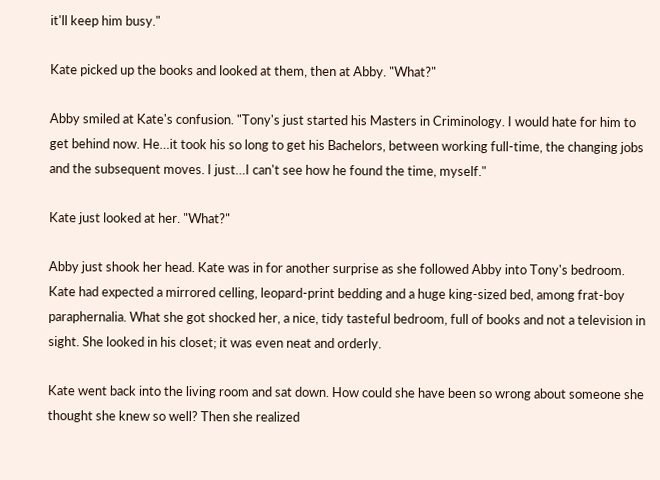it'll keep him busy."

Kate picked up the books and looked at them, then at Abby. "What?"

Abby smiled at Kate's confusion. "Tony's just started his Masters in Criminology. I would hate for him to get behind now. He…it took his so long to get his Bachelors, between working full-time, the changing jobs and the subsequent moves. I just…I can't see how he found the time, myself."

Kate just looked at her. "What?"

Abby just shook her head. Kate was in for another surprise as she followed Abby into Tony's bedroom. Kate had expected a mirrored celling, leopard-print bedding and a huge king-sized bed, among frat-boy paraphernalia. What she got shocked her, a nice, tidy tasteful bedroom, full of books and not a television in sight. She looked in his closet; it was even neat and orderly.

Kate went back into the living room and sat down. How could she have been so wrong about someone she thought she knew so well? Then she realized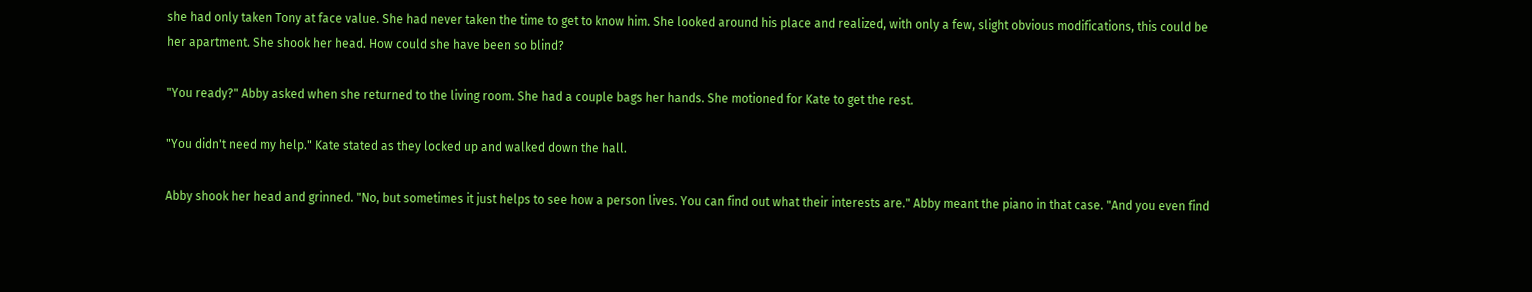she had only taken Tony at face value. She had never taken the time to get to know him. She looked around his place and realized, with only a few, slight obvious modifications, this could be her apartment. She shook her head. How could she have been so blind?

"You ready?" Abby asked when she returned to the living room. She had a couple bags her hands. She motioned for Kate to get the rest.

"You didn't need my help." Kate stated as they locked up and walked down the hall.

Abby shook her head and grinned. "No, but sometimes it just helps to see how a person lives. You can find out what their interests are." Abby meant the piano in that case. "And you even find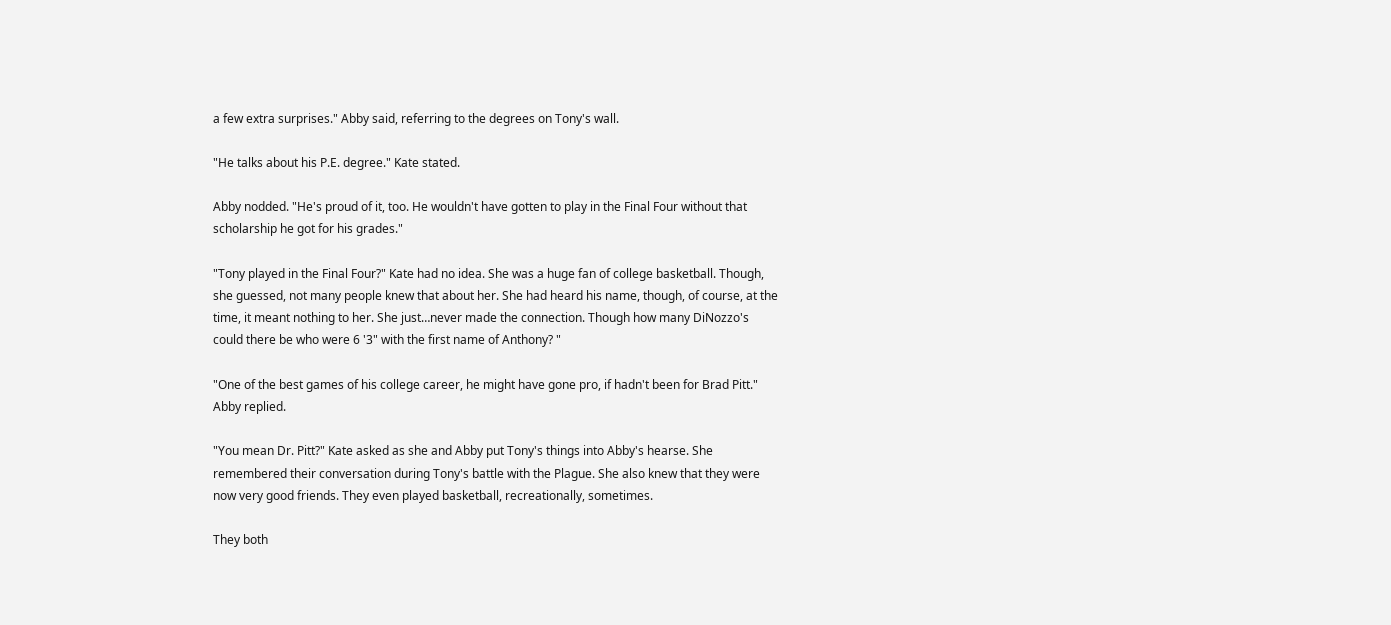a few extra surprises." Abby said, referring to the degrees on Tony's wall.

"He talks about his P.E. degree." Kate stated.

Abby nodded. "He's proud of it, too. He wouldn't have gotten to play in the Final Four without that scholarship he got for his grades."

"Tony played in the Final Four?" Kate had no idea. She was a huge fan of college basketball. Though, she guessed, not many people knew that about her. She had heard his name, though, of course, at the time, it meant nothing to her. She just…never made the connection. Though how many DiNozzo's could there be who were 6 '3" with the first name of Anthony? "

"One of the best games of his college career, he might have gone pro, if hadn't been for Brad Pitt." Abby replied.

"You mean Dr. Pitt?" Kate asked as she and Abby put Tony's things into Abby's hearse. She remembered their conversation during Tony's battle with the Plague. She also knew that they were now very good friends. They even played basketball, recreationally, sometimes.

They both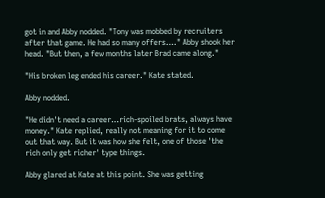got in and Abby nodded. "Tony was mobbed by recruiters after that game. He had so many offers…." Abby shook her head. "But then, a few months later Brad came along."

"His broken leg ended his career." Kate stated.

Abby nodded.

"He didn't need a career…rich-spoiled brats, always have money." Kate replied, really not meaning for it to come out that way. But it was how she felt, one of those 'the rich only get richer' type things.

Abby glared at Kate at this point. She was getting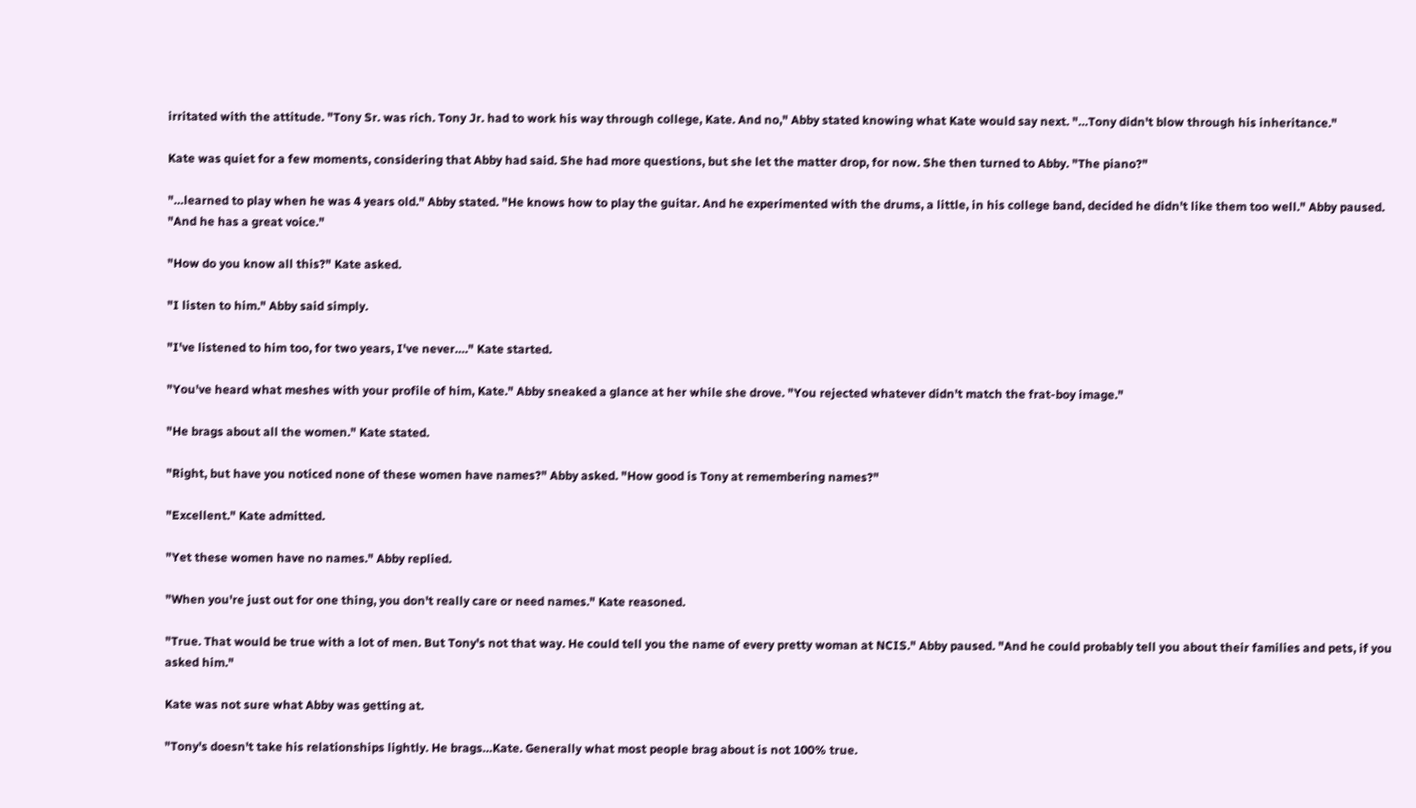irritated with the attitude. "Tony Sr. was rich. Tony Jr. had to work his way through college, Kate. And no," Abby stated knowing what Kate would say next. "…Tony didn't blow through his inheritance."

Kate was quiet for a few moments, considering that Abby had said. She had more questions, but she let the matter drop, for now. She then turned to Abby. "The piano?"

"…learned to play when he was 4 years old." Abby stated. "He knows how to play the guitar. And he experimented with the drums, a little, in his college band, decided he didn't like them too well." Abby paused. "And he has a great voice."

"How do you know all this?" Kate asked.

"I listen to him." Abby said simply.

"I've listened to him too, for two years, I've never…." Kate started.

"You've heard what meshes with your profile of him, Kate." Abby sneaked a glance at her while she drove. "You rejected whatever didn't match the frat-boy image."

"He brags about all the women." Kate stated.

"Right, but have you noticed none of these women have names?" Abby asked. "How good is Tony at remembering names?"

"Excellent." Kate admitted.

"Yet these women have no names." Abby replied.

"When you're just out for one thing, you don't really care or need names." Kate reasoned.

"True. That would be true with a lot of men. But Tony's not that way. He could tell you the name of every pretty woman at NCIS." Abby paused. "And he could probably tell you about their families and pets, if you asked him."

Kate was not sure what Abby was getting at.

"Tony's doesn't take his relationships lightly. He brags…Kate. Generally what most people brag about is not 100% true.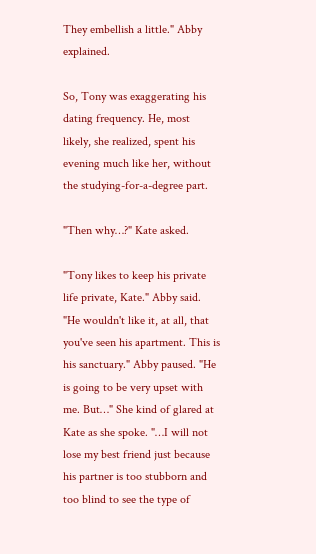They embellish a little." Abby explained.

So, Tony was exaggerating his dating frequency. He, most likely, she realized, spent his evening much like her, without the studying-for-a-degree part.

"Then why…?" Kate asked.

"Tony likes to keep his private life private, Kate." Abby said. "He wouldn't like it, at all, that you've seen his apartment. This is his sanctuary." Abby paused. "He is going to be very upset with me. But…" She kind of glared at Kate as she spoke. "…I will not lose my best friend just because his partner is too stubborn and too blind to see the type of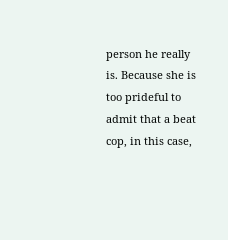person he really is. Because she is too prideful to admit that a beat cop, in this case,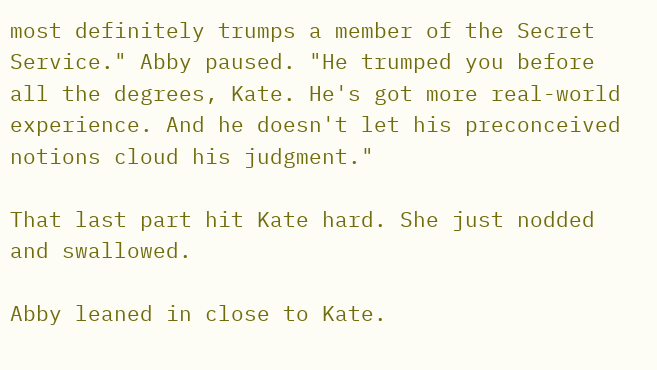most definitely trumps a member of the Secret Service." Abby paused. "He trumped you before all the degrees, Kate. He's got more real-world experience. And he doesn't let his preconceived notions cloud his judgment."

That last part hit Kate hard. She just nodded and swallowed.

Abby leaned in close to Kate.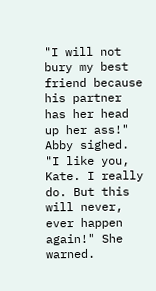"I will not bury my best friend because his partner has her head up her ass!" Abby sighed. "I like you, Kate. I really do. But this will never, ever happen again!" She warned.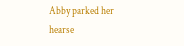Abby parked her hearse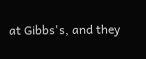at Gibbs's, and they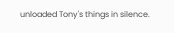unloaded Tony's things in silence.